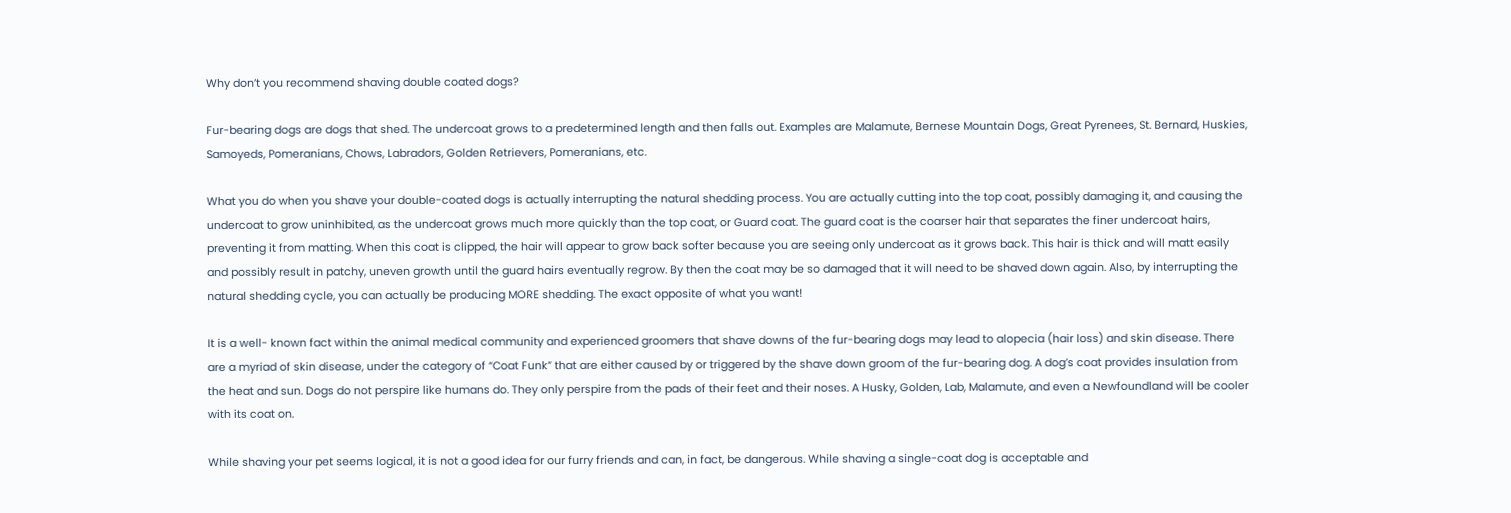Why don’t you recommend shaving double coated dogs?

Fur-bearing dogs are dogs that shed. The undercoat grows to a predetermined length and then falls out. Examples are Malamute, Bernese Mountain Dogs, Great Pyrenees, St. Bernard, Huskies, Samoyeds, Pomeranians, Chows, Labradors, Golden Retrievers, Pomeranians, etc.

What you do when you shave your double-coated dogs is actually interrupting the natural shedding process. You are actually cutting into the top coat, possibly damaging it, and causing the undercoat to grow uninhibited, as the undercoat grows much more quickly than the top coat, or Guard coat. The guard coat is the coarser hair that separates the finer undercoat hairs, preventing it from matting. When this coat is clipped, the hair will appear to grow back softer because you are seeing only undercoat as it grows back. This hair is thick and will matt easily and possibly result in patchy, uneven growth until the guard hairs eventually regrow. By then the coat may be so damaged that it will need to be shaved down again. Also, by interrupting the natural shedding cycle, you can actually be producing MORE shedding. The exact opposite of what you want!

It is a well- known fact within the animal medical community and experienced groomers that shave downs of the fur-bearing dogs may lead to alopecia (hair loss) and skin disease. There are a myriad of skin disease, under the category of “Coat Funk” that are either caused by or triggered by the shave down groom of the fur-bearing dog. A dog’s coat provides insulation from the heat and sun. Dogs do not perspire like humans do. They only perspire from the pads of their feet and their noses. A Husky, Golden, Lab, Malamute, and even a Newfoundland will be cooler with its coat on.

While shaving your pet seems logical, it is not a good idea for our furry friends and can, in fact, be dangerous. While shaving a single-coat dog is acceptable and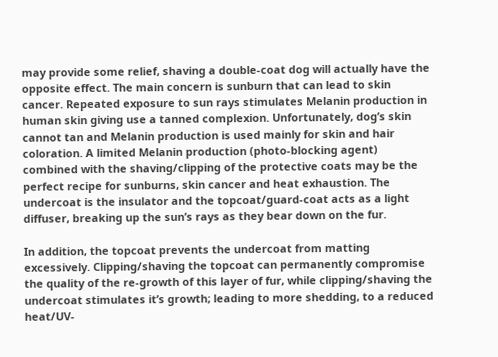may provide some relief, shaving a double-coat dog will actually have the opposite effect. The main concern is sunburn that can lead to skin cancer. Repeated exposure to sun rays stimulates Melanin production in human skin giving use a tanned complexion. Unfortunately, dog’s skin cannot tan and Melanin production is used mainly for skin and hair coloration. A limited Melanin production (photo-blocking agent) combined with the shaving/clipping of the protective coats may be the perfect recipe for sunburns, skin cancer and heat exhaustion. The undercoat is the insulator and the topcoat/guard-coat acts as a light diffuser, breaking up the sun’s rays as they bear down on the fur.

In addition, the topcoat prevents the undercoat from matting excessively. Clipping/shaving the topcoat can permanently compromise the quality of the re-growth of this layer of fur, while clipping/shaving the undercoat stimulates it’s growth; leading to more shedding, to a reduced heat/UV-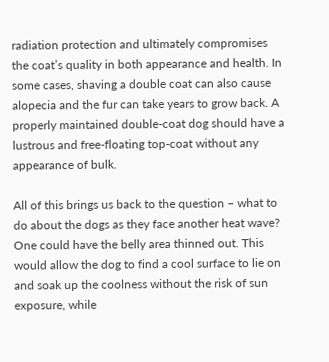radiation protection and ultimately compromises the coat’s quality in both appearance and health. In some cases, shaving a double coat can also cause alopecia and the fur can take years to grow back. A properly maintained double-coat dog should have a lustrous and free-floating top-coat without any appearance of bulk.

All of this brings us back to the question – what to do about the dogs as they face another heat wave? One could have the belly area thinned out. This would allow the dog to find a cool surface to lie on and soak up the coolness without the risk of sun exposure, while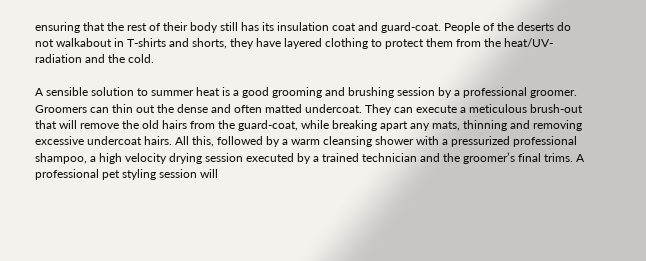ensuring that the rest of their body still has its insulation coat and guard-coat. People of the deserts do not walkabout in T-shirts and shorts, they have layered clothing to protect them from the heat/UV-radiation and the cold.

A sensible solution to summer heat is a good grooming and brushing session by a professional groomer. Groomers can thin out the dense and often matted undercoat. They can execute a meticulous brush-out that will remove the old hairs from the guard-coat, while breaking apart any mats, thinning and removing excessive undercoat hairs. All this, followed by a warm cleansing shower with a pressurized professional shampoo, a high velocity drying session executed by a trained technician and the groomer’s final trims. A professional pet styling session will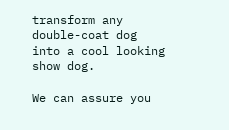transform any double-coat dog into a cool looking show dog.

We can assure you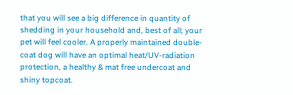that you will see a big difference in quantity of shedding in your household and, best of all; your pet will feel cooler. A properly maintained double-coat dog will have an optimal heat/UV-radiation protection, a healthy & mat free undercoat and shiny topcoat.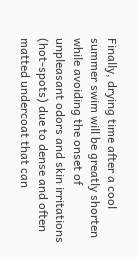Finally, drying time after a cool summer swim will be greatly shorten while avoiding the onset of unpleasant odors and skin irritations (hot-spots) due to dense and often matted undercoat that can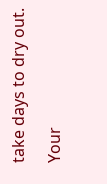take days to dry out.

Your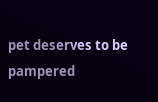pet deserves to be pampered